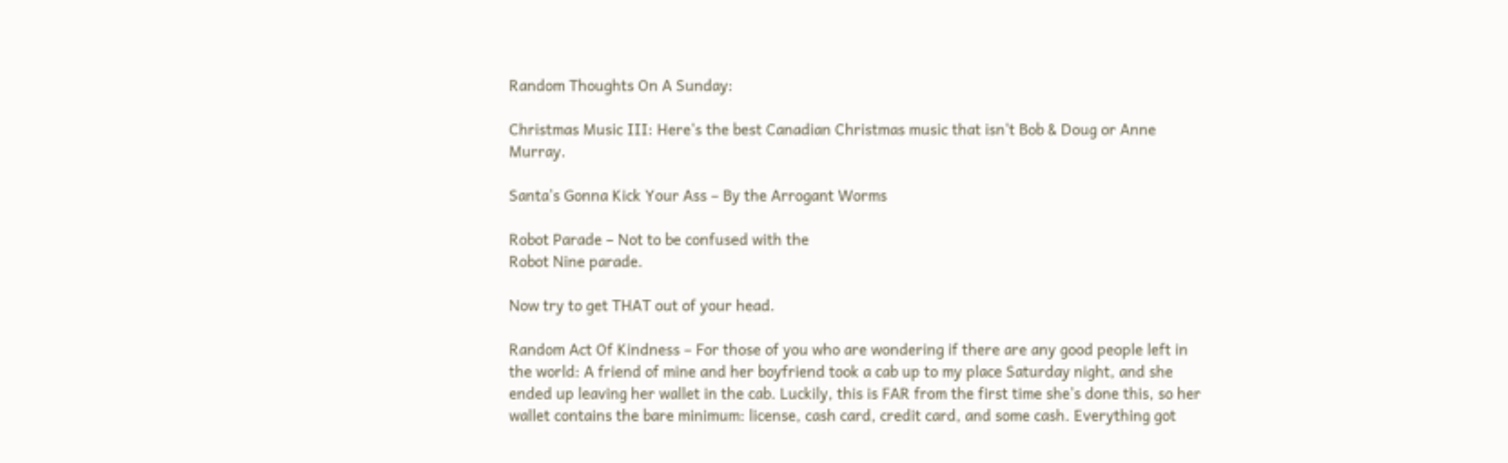Random Thoughts On A Sunday:

Christmas Music III: Here's the best Canadian Christmas music that isn't Bob & Doug or Anne Murray.

Santa's Gonna Kick Your Ass – By the Arrogant Worms

Robot Parade – Not to be confused with the
Robot Nine parade.

Now try to get THAT out of your head.

Random Act Of Kindness – For those of you who are wondering if there are any good people left in the world: A friend of mine and her boyfriend took a cab up to my place Saturday night, and she ended up leaving her wallet in the cab. Luckily, this is FAR from the first time she's done this, so her wallet contains the bare minimum: license, cash card, credit card, and some cash. Everything got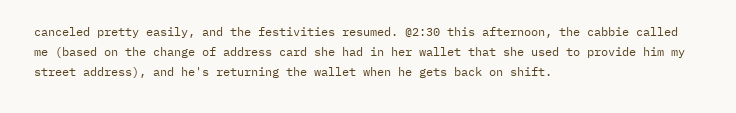canceled pretty easily, and the festivities resumed. @2:30 this afternoon, the cabbie called me (based on the change of address card she had in her wallet that she used to provide him my street address), and he's returning the wallet when he gets back on shift.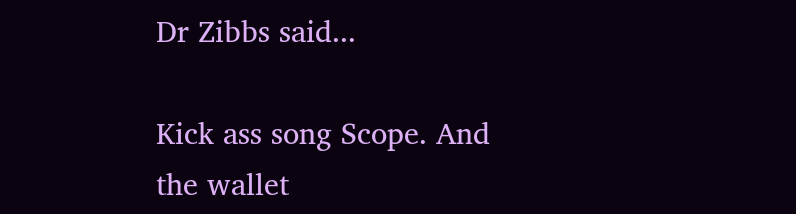Dr Zibbs said...

Kick ass song Scope. And the wallet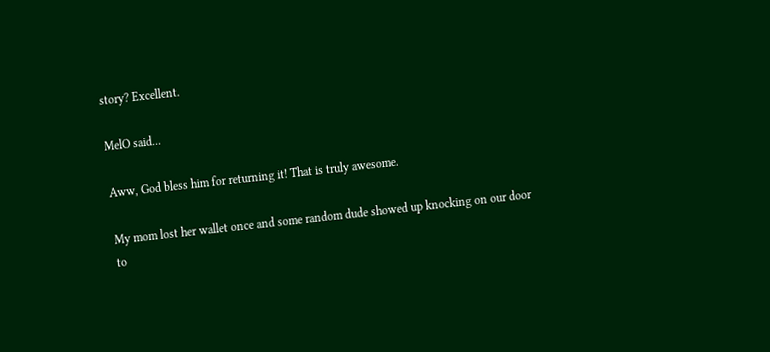story? Excellent.

MelO said...

Aww, God bless him for returning it! That is truly awesome.

My mom lost her wallet once and some random dude showed up knocking on our door to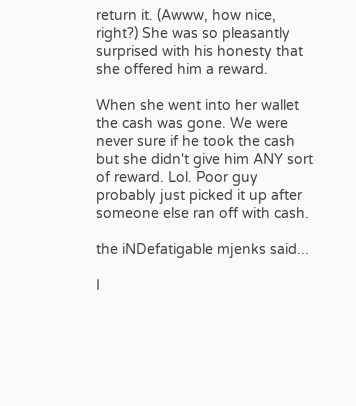return it. (Awww, how nice, right?) She was so pleasantly surprised with his honesty that she offered him a reward.

When she went into her wallet the cash was gone. We were never sure if he took the cash but she didn't give him ANY sort of reward. Lol. Poor guy probably just picked it up after someone else ran off with cash.

the iNDefatigable mjenks said...

I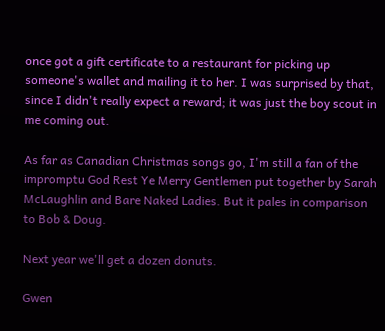once got a gift certificate to a restaurant for picking up someone's wallet and mailing it to her. I was surprised by that, since I didn't really expect a reward; it was just the boy scout in me coming out.

As far as Canadian Christmas songs go, I'm still a fan of the impromptu God Rest Ye Merry Gentlemen put together by Sarah McLaughlin and Bare Naked Ladies. But it pales in comparison to Bob & Doug.

Next year we'll get a dozen donuts.

Gwen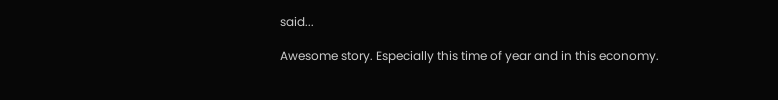said...

Awesome story. Especially this time of year and in this economy.